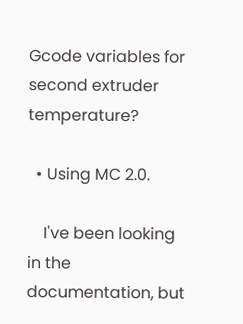Gcode variables for second extruder temperature?

  • Using MC 2.0.

    I've been looking in the documentation, but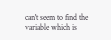can't seem to find the variable which is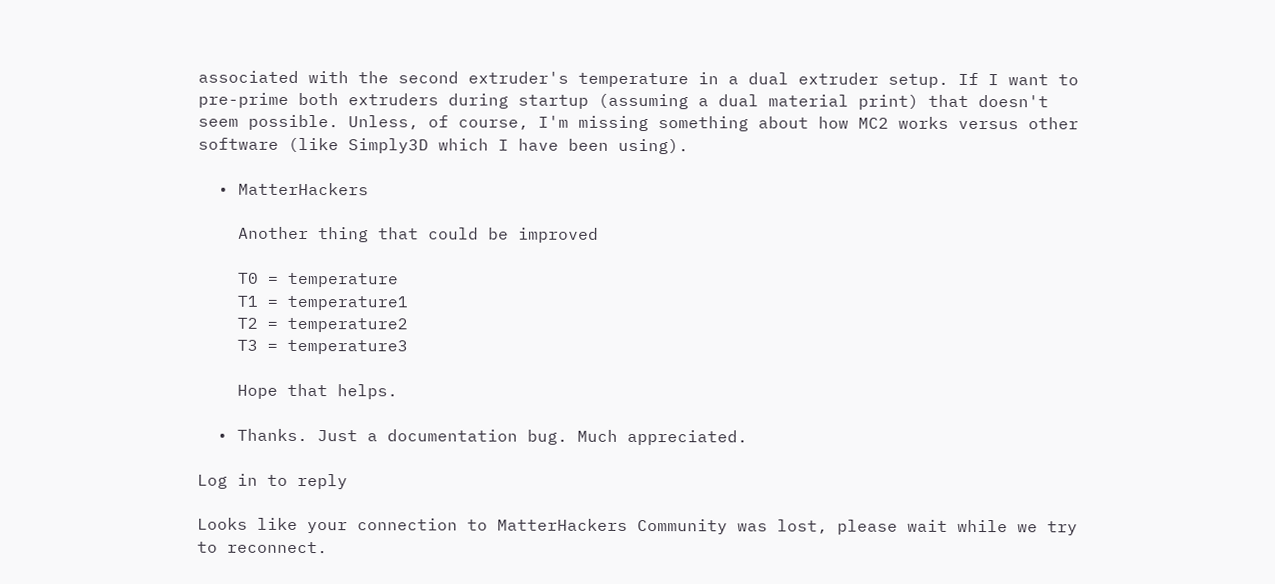associated with the second extruder's temperature in a dual extruder setup. If I want to pre-prime both extruders during startup (assuming a dual material print) that doesn't seem possible. Unless, of course, I'm missing something about how MC2 works versus other software (like Simply3D which I have been using).

  • MatterHackers

    Another thing that could be improved

    T0 = temperature
    T1 = temperature1
    T2 = temperature2
    T3 = temperature3

    Hope that helps.

  • Thanks. Just a documentation bug. Much appreciated.

Log in to reply

Looks like your connection to MatterHackers Community was lost, please wait while we try to reconnect.